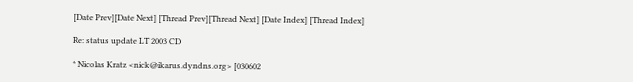[Date Prev][Date Next] [Thread Prev][Thread Next] [Date Index] [Thread Index]

Re: status update LT 2003 CD

* Nicolas Kratz <nick@ikarus.dyndns.org> [030602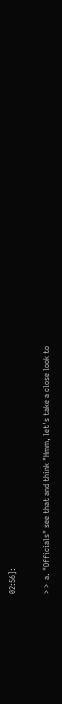02:56]:

> >  a. "Officials" see that and think "Hmm, let's take a close look to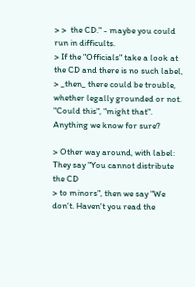> >  the CD." - maybe you could run in difficults.
> If the "Officials" take a look at the CD and there is no such label,
> _then_ there could be trouble, whether legally grounded or not.
"Could this", "might that". Anything we know for sure?

> Other way around, with label: They say "You cannot distribute the CD
> to minors", then we say "We don't. Haven't you read the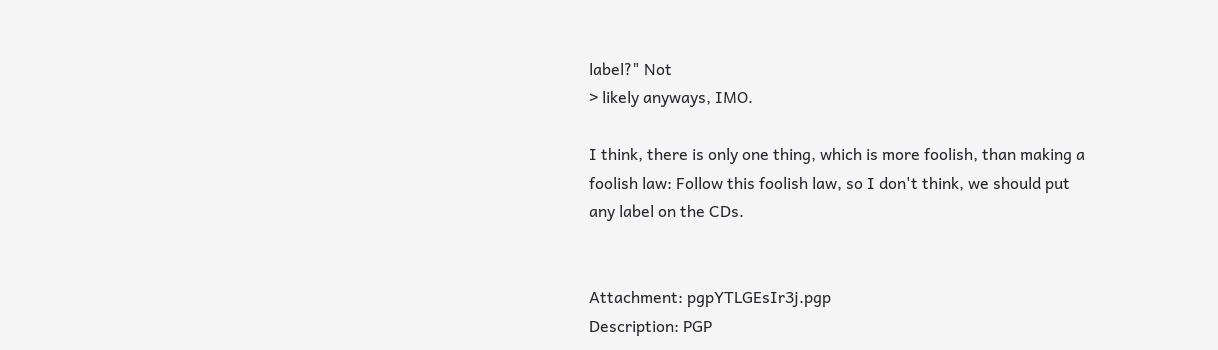label?" Not
> likely anyways, IMO.

I think, there is only one thing, which is more foolish, than making a
foolish law: Follow this foolish law, so I don't think, we should put
any label on the CDs.


Attachment: pgpYTLGEsIr3j.pgp
Description: PGP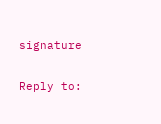signature

Reply to: